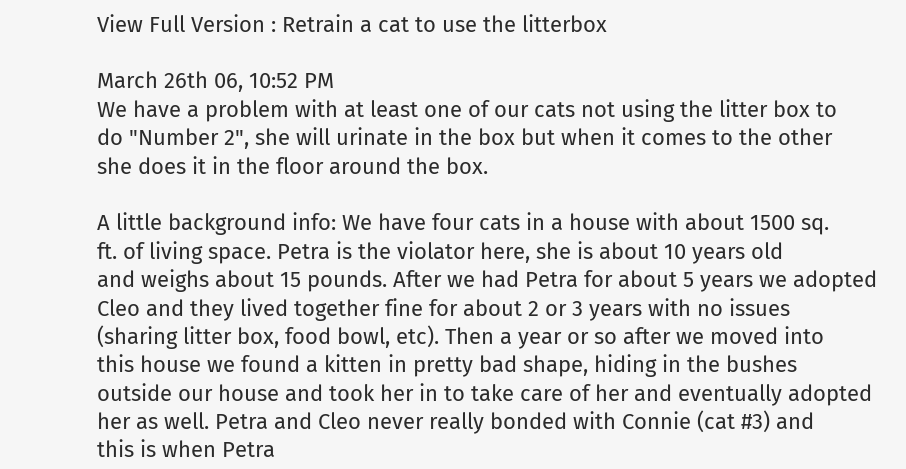View Full Version : Retrain a cat to use the litterbox

March 26th 06, 10:52 PM
We have a problem with at least one of our cats not using the litter box to
do "Number 2", she will urinate in the box but when it comes to the other
she does it in the floor around the box.

A little background info: We have four cats in a house with about 1500 sq.
ft. of living space. Petra is the violator here, she is about 10 years old
and weighs about 15 pounds. After we had Petra for about 5 years we adopted
Cleo and they lived together fine for about 2 or 3 years with no issues
(sharing litter box, food bowl, etc). Then a year or so after we moved into
this house we found a kitten in pretty bad shape, hiding in the bushes
outside our house and took her in to take care of her and eventually adopted
her as well. Petra and Cleo never really bonded with Connie (cat #3) and
this is when Petra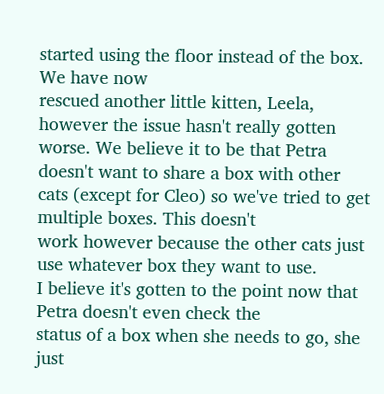started using the floor instead of the box. We have now
rescued another little kitten, Leela, however the issue hasn't really gotten
worse. We believe it to be that Petra doesn't want to share a box with other
cats (except for Cleo) so we've tried to get multiple boxes. This doesn't
work however because the other cats just use whatever box they want to use.
I believe it's gotten to the point now that Petra doesn't even check the
status of a box when she needs to go, she just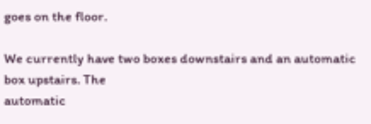goes on the floor.

We currently have two boxes downstairs and an automatic box upstairs. The
automatic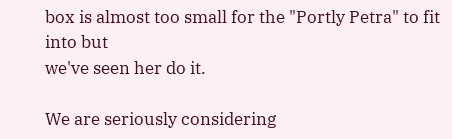box is almost too small for the "Portly Petra" to fit into but
we've seen her do it.

We are seriously considering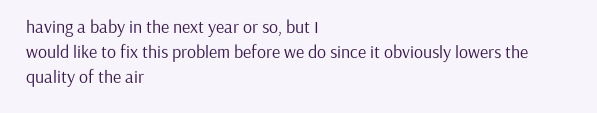having a baby in the next year or so, but I
would like to fix this problem before we do since it obviously lowers the
quality of the air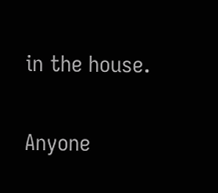in the house.

Anyone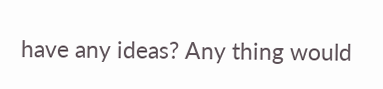have any ideas? Any thing would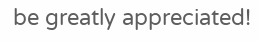be greatly appreciated!